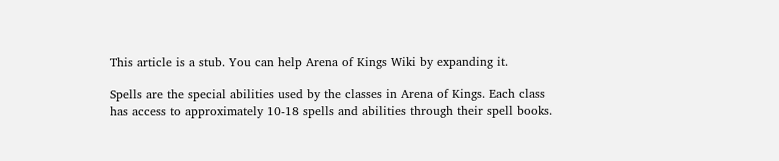This article is a stub. You can help Arena of Kings Wiki by expanding it.

Spells are the special abilities used by the classes in Arena of Kings. Each class has access to approximately 10-18 spells and abilities through their spell books.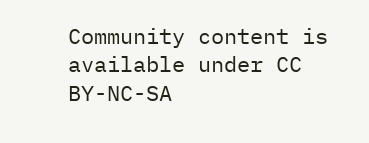Community content is available under CC BY-NC-SA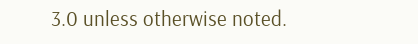3.0 unless otherwise noted.